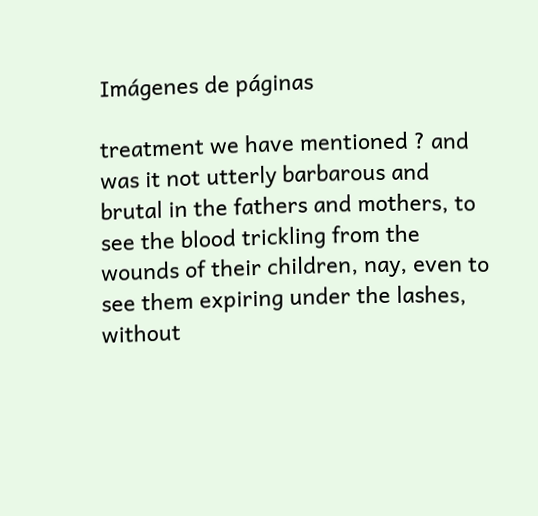Imágenes de páginas

treatment we have mentioned ? and was it not utterly barbarous and brutal in the fathers and mothers, to see the blood trickling from the wounds of their children, nay, even to see them expiring under the lashes, without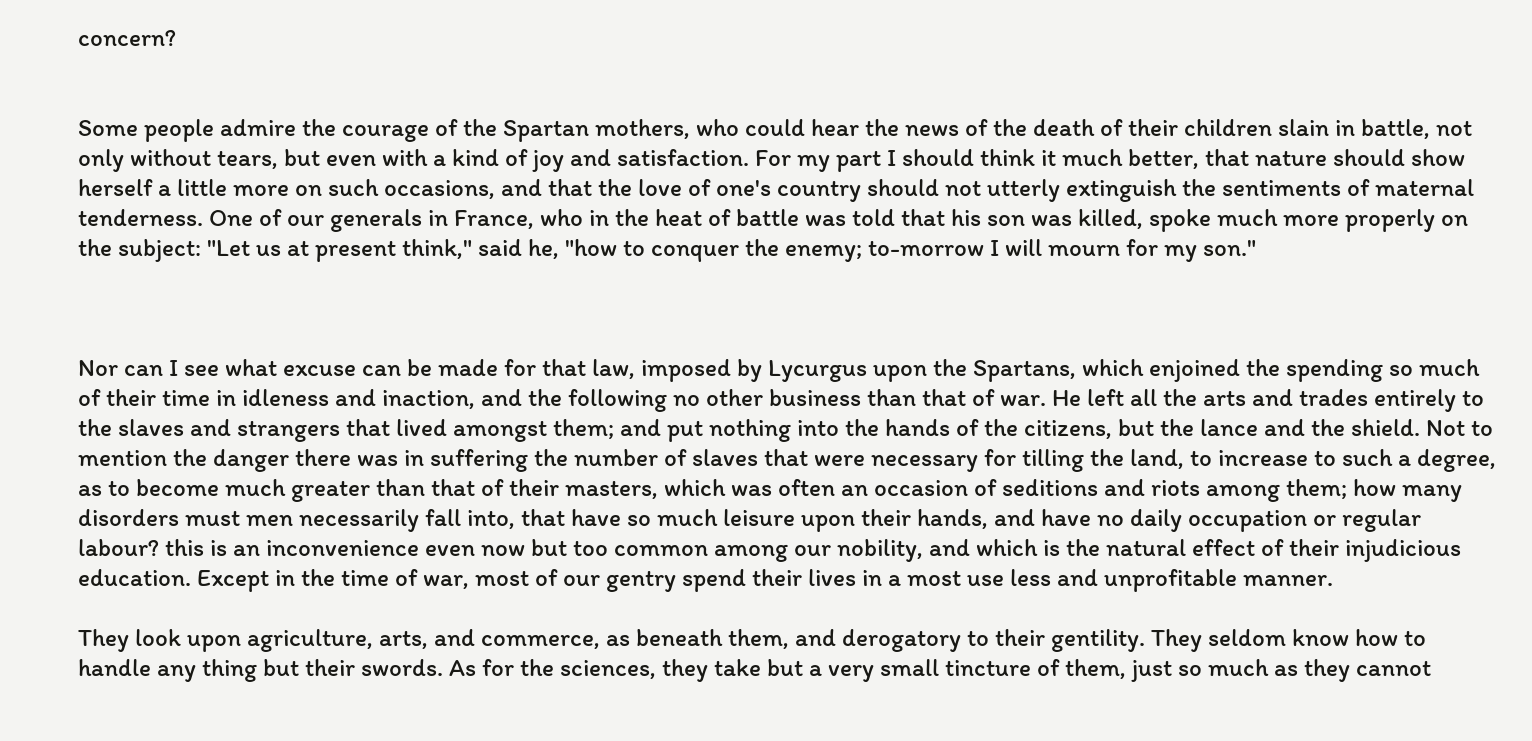concern?


Some people admire the courage of the Spartan mothers, who could hear the news of the death of their children slain in battle, not only without tears, but even with a kind of joy and satisfaction. For my part I should think it much better, that nature should show herself a little more on such occasions, and that the love of one's country should not utterly extinguish the sentiments of maternal tenderness. One of our generals in France, who in the heat of battle was told that his son was killed, spoke much more properly on the subject: "Let us at present think," said he, "how to conquer the enemy; to-morrow I will mourn for my son."



Nor can I see what excuse can be made for that law, imposed by Lycurgus upon the Spartans, which enjoined the spending so much of their time in idleness and inaction, and the following no other business than that of war. He left all the arts and trades entirely to the slaves and strangers that lived amongst them; and put nothing into the hands of the citizens, but the lance and the shield. Not to mention the danger there was in suffering the number of slaves that were necessary for tilling the land, to increase to such a degree, as to become much greater than that of their masters, which was often an occasion of seditions and riots among them; how many disorders must men necessarily fall into, that have so much leisure upon their hands, and have no daily occupation or regular labour? this is an inconvenience even now but too common among our nobility, and which is the natural effect of their injudicious education. Except in the time of war, most of our gentry spend their lives in a most use less and unprofitable manner.

They look upon agriculture, arts, and commerce, as beneath them, and derogatory to their gentility. They seldom know how to handle any thing but their swords. As for the sciences, they take but a very small tincture of them, just so much as they cannot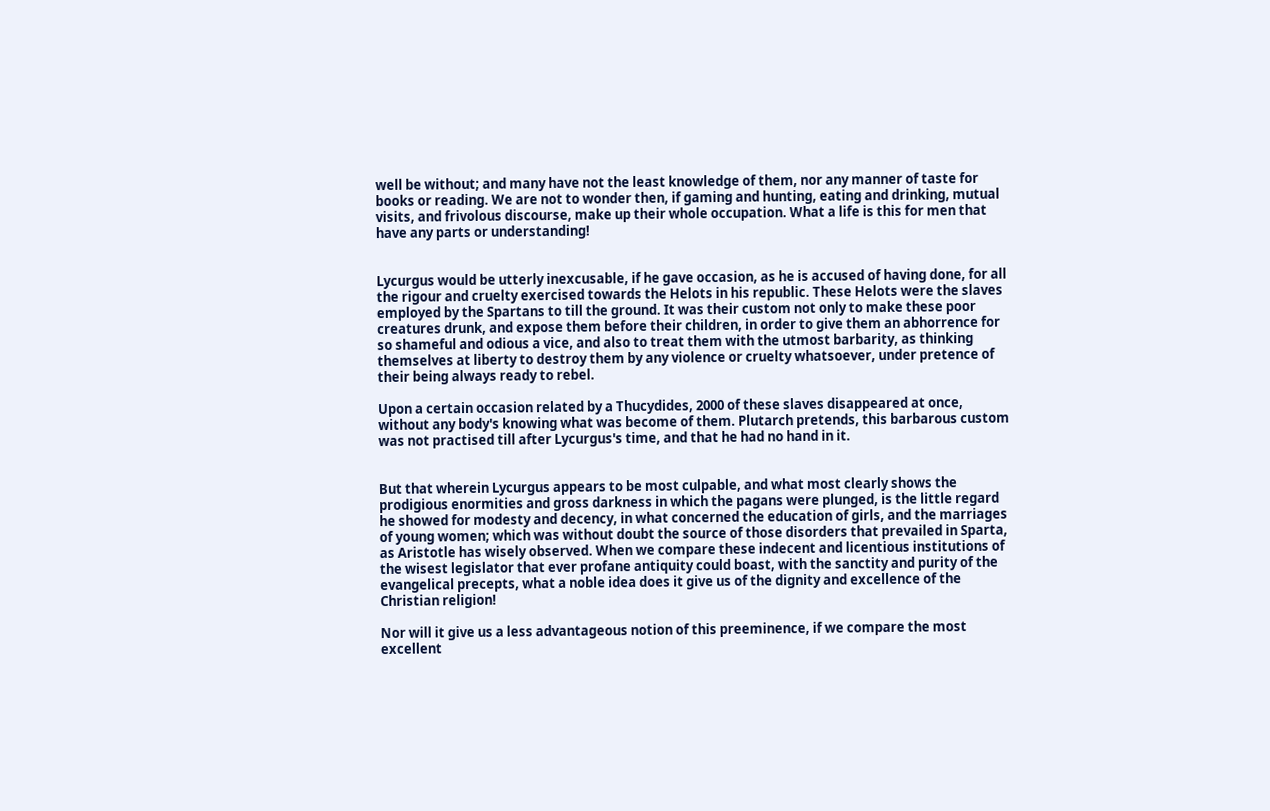well be without; and many have not the least knowledge of them, nor any manner of taste for books or reading. We are not to wonder then, if gaming and hunting, eating and drinking, mutual visits, and frivolous discourse, make up their whole occupation. What a life is this for men that have any parts or understanding!


Lycurgus would be utterly inexcusable, if he gave occasion, as he is accused of having done, for all the rigour and cruelty exercised towards the Helots in his republic. These Helots were the slaves employed by the Spartans to till the ground. It was their custom not only to make these poor creatures drunk, and expose them before their children, in order to give them an abhorrence for so shameful and odious a vice, and also to treat them with the utmost barbarity, as thinking themselves at liberty to destroy them by any violence or cruelty whatsoever, under pretence of their being always ready to rebel.

Upon a certain occasion related by a Thucydides, 2000 of these slaves disappeared at once, without any body's knowing what was become of them. Plutarch pretends, this barbarous custom was not practised till after Lycurgus's time, and that he had no hand in it.


But that wherein Lycurgus appears to be most culpable, and what most clearly shows the prodigious enormities and gross darkness in which the pagans were plunged, is the little regard he showed for modesty and decency, in what concerned the education of girls, and the marriages of young women; which was without doubt the source of those disorders that prevailed in Sparta, as Aristotle has wisely observed. When we compare these indecent and licentious institutions of the wisest legislator that ever profane antiquity could boast, with the sanctity and purity of the evangelical precepts, what a noble idea does it give us of the dignity and excellence of the Christian religion!

Nor will it give us a less advantageous notion of this preeminence, if we compare the most excellent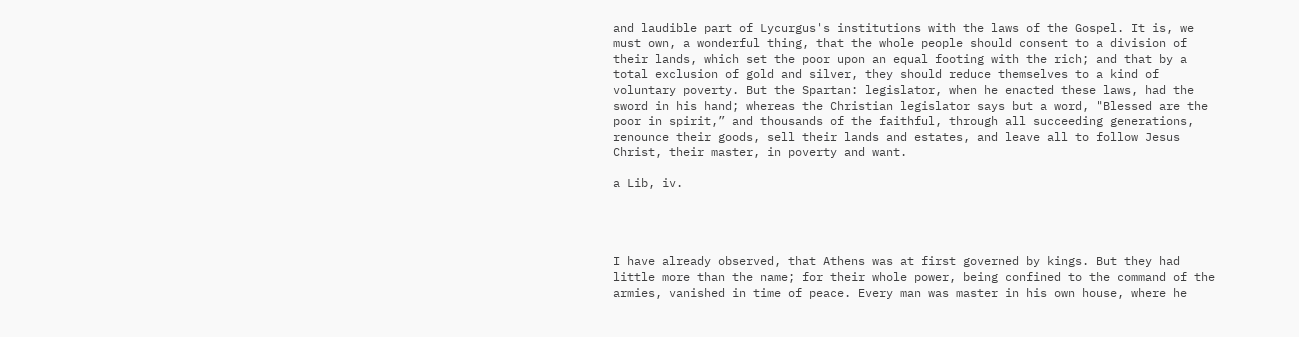and laudible part of Lycurgus's institutions with the laws of the Gospel. It is, we must own, a wonderful thing, that the whole people should consent to a division of their lands, which set the poor upon an equal footing with the rich; and that by a total exclusion of gold and silver, they should reduce themselves to a kind of voluntary poverty. But the Spartan: legislator, when he enacted these laws, had the sword in his hand; whereas the Christian legislator says but a word, "Blessed are the poor in spirit,” and thousands of the faithful, through all succeeding generations, renounce their goods, sell their lands and estates, and leave all to follow Jesus Christ, their master, in poverty and want.

a Lib, iv.




I have already observed, that Athens was at first governed by kings. But they had little more than the name; for their whole power, being confined to the command of the armies, vanished in time of peace. Every man was master in his own house, where he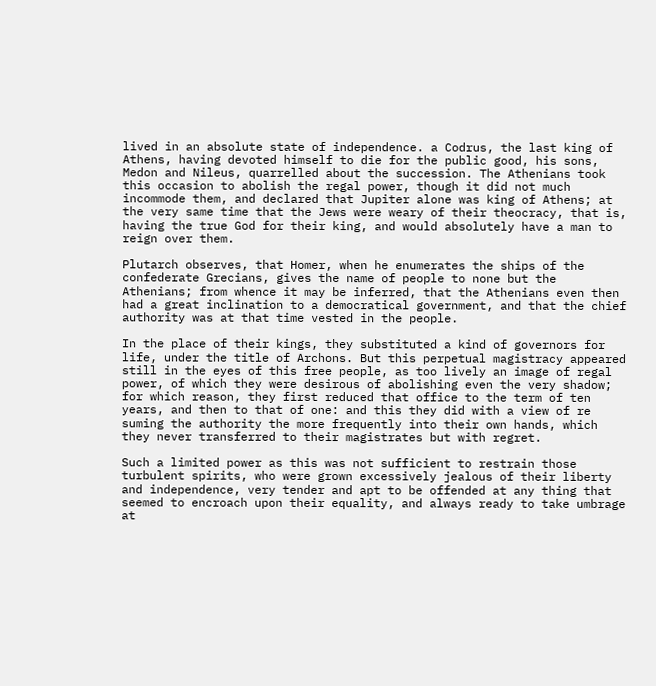lived in an absolute state of independence. a Codrus, the last king of Athens, having devoted himself to die for the public good, his sons, Medon and Nileus, quarrelled about the succession. The Athenians took this occasion to abolish the regal power, though it did not much incommode them, and declared that Jupiter alone was king of Athens; at the very same time that the Jews were weary of their theocracy, that is, having the true God for their king, and would absolutely have a man to reign over them.

Plutarch observes, that Homer, when he enumerates the ships of the confederate Grecians, gives the name of people to none but the Athenians; from whence it may be inferred, that the Athenians even then had a great inclination to a democratical government, and that the chief authority was at that time vested in the people.

In the place of their kings, they substituted a kind of governors for life, under the title of Archons. But this perpetual magistracy appeared still in the eyes of this free people, as too lively an image of regal power, of which they were desirous of abolishing even the very shadow; for which reason, they first reduced that office to the term of ten years, and then to that of one: and this they did with a view of re suming the authority the more frequently into their own hands, which they never transferred to their magistrates but with regret.

Such a limited power as this was not sufficient to restrain those turbulent spirits, who were grown excessively jealous of their liberty and independence, very tender and apt to be offended at any thing that seemed to encroach upon their equality, and always ready to take umbrage at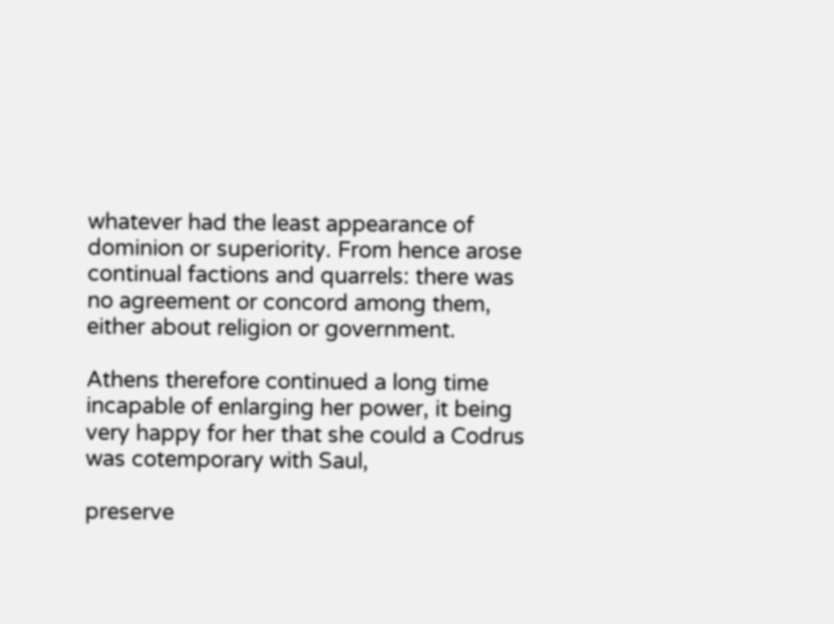whatever had the least appearance of dominion or superiority. From hence arose continual factions and quarrels: there was no agreement or concord among them, either about religion or government.

Athens therefore continued a long time incapable of enlarging her power, it being very happy for her that she could a Codrus was cotemporary with Saul,

preserve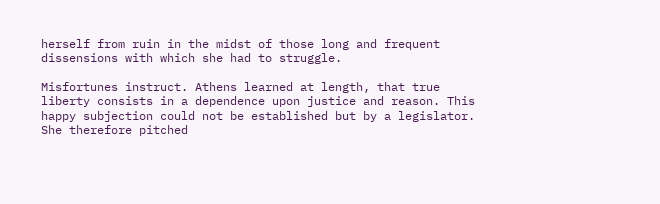herself from ruin in the midst of those long and frequent dissensions with which she had to struggle.

Misfortunes instruct. Athens learned at length, that true liberty consists in a dependence upon justice and reason. This happy subjection could not be established but by a legislator. She therefore pitched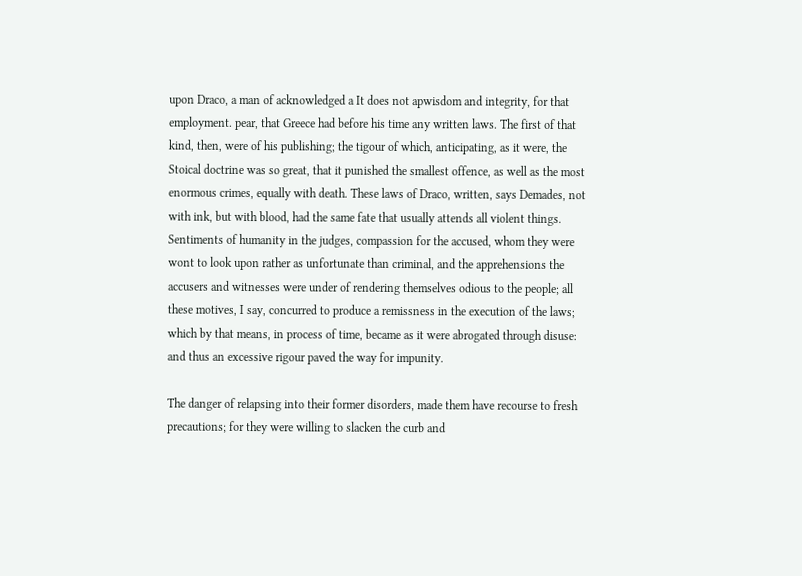upon Draco, a man of acknowledged a It does not apwisdom and integrity, for that employment. pear, that Greece had before his time any written laws. The first of that kind, then, were of his publishing; the tigour of which, anticipating, as it were, the Stoical doctrine was so great, that it punished the smallest offence, as well as the most enormous crimes, equally with death. These laws of Draco, written, says Demades, not with ink, but with blood, had the same fate that usually attends all violent things. Sentiments of humanity in the judges, compassion for the accused, whom they were wont to look upon rather as unfortunate than criminal, and the apprehensions the accusers and witnesses were under of rendering themselves odious to the people; all these motives, I say, concurred to produce a remissness in the execution of the laws; which by that means, in process of time, became as it were abrogated through disuse: and thus an excessive rigour paved the way for impunity.

The danger of relapsing into their former disorders, made them have recourse to fresh precautions; for they were willing to slacken the curb and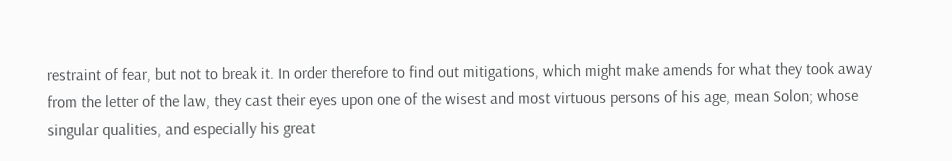restraint of fear, but not to break it. In order therefore to find out mitigations, which might make amends for what they took away from the letter of the law, they cast their eyes upon one of the wisest and most virtuous persons of his age, mean Solon; whose singular qualities, and especially his great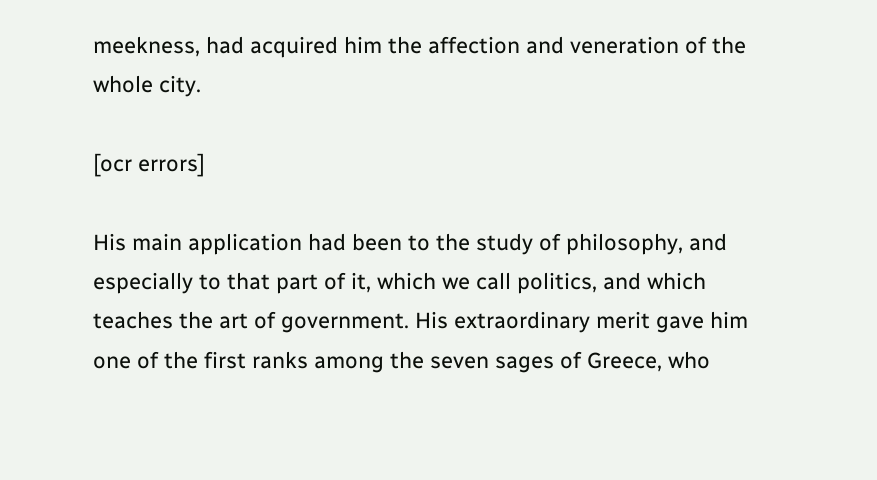meekness, had acquired him the affection and veneration of the whole city.

[ocr errors]

His main application had been to the study of philosophy, and especially to that part of it, which we call politics, and which teaches the art of government. His extraordinary merit gave him one of the first ranks among the seven sages of Greece, who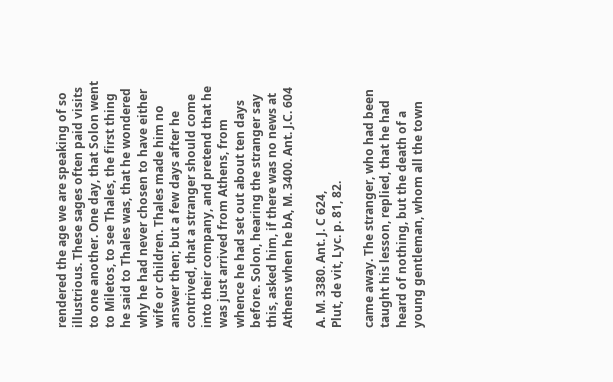rendered the age we are speaking of so illustrious. These sages often paid visits to one another. One day, that Solon went to Miletos, to see Thales, the first thing he said to Thales was, that he wondered why he had never chosen to have either wife or children. Thales made him no answer then; but a few days after he contrived, that a stranger should come into their company, and pretend that he was just arrived from Athens, from whence he had set out about ten days before. Solon, hearing the stranger say this, asked him, if there was no news at Athens when he bA, M. 3400. Ant. J.C. 604

A. M. 3380. Ant. J. C 624,
Plut, de vit, Lyc. p. 81, 82.

came away. The stranger, who had been taught his lesson, replied, that he had heard of nothing, but the death of a young gentleman, whom all the town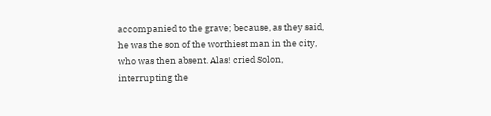accompanied to the grave; because, as they said, he was the son of the worthiest man in the city, who was then absent. Alas! cried Solon, interrupting the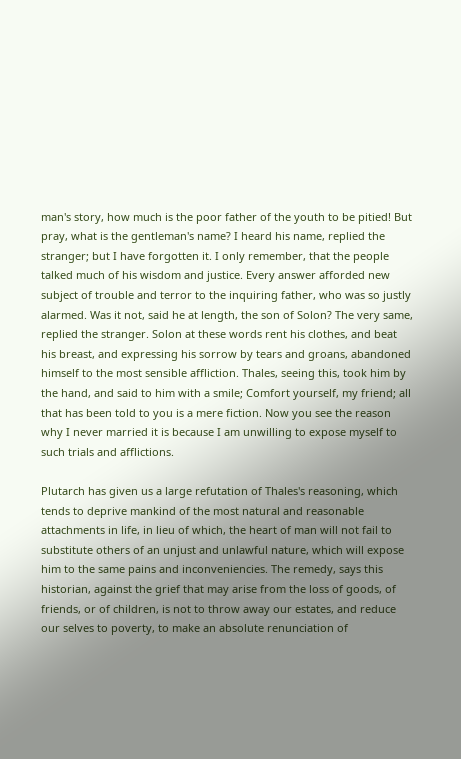man's story, how much is the poor father of the youth to be pitied! But pray, what is the gentleman's name? I heard his name, replied the stranger; but I have forgotten it. I only remember, that the people talked much of his wisdom and justice. Every answer afforded new subject of trouble and terror to the inquiring father, who was so justly alarmed. Was it not, said he at length, the son of Solon? The very same, replied the stranger. Solon at these words rent his clothes, and beat his breast, and expressing his sorrow by tears and groans, abandoned himself to the most sensible affliction. Thales, seeing this, took him by the hand, and said to him with a smile; Comfort yourself, my friend; all that has been told to you is a mere fiction. Now you see the reason why I never married it is because I am unwilling to expose myself to such trials and afflictions.

Plutarch has given us a large refutation of Thales's reasoning, which tends to deprive mankind of the most natural and reasonable attachments in life, in lieu of which, the heart of man will not fail to substitute others of an unjust and unlawful nature, which will expose him to the same pains and inconveniencies. The remedy, says this historian, against the grief that may arise from the loss of goods, of friends, or of children, is not to throw away our estates, and reduce our selves to poverty, to make an absolute renunciation of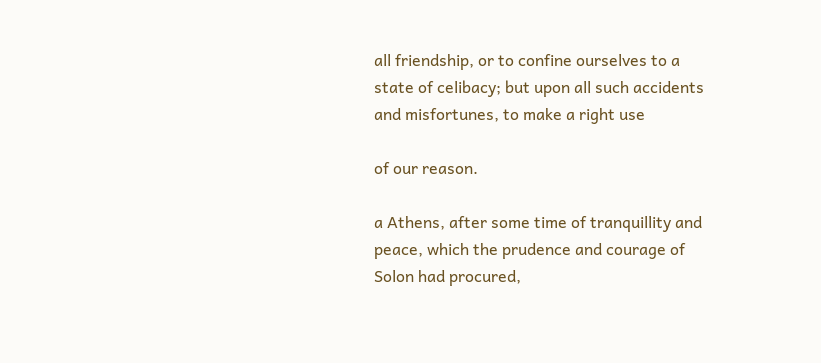all friendship, or to confine ourselves to a state of celibacy; but upon all such accidents and misfortunes, to make a right use

of our reason.

a Athens, after some time of tranquillity and peace, which the prudence and courage of Solon had procured,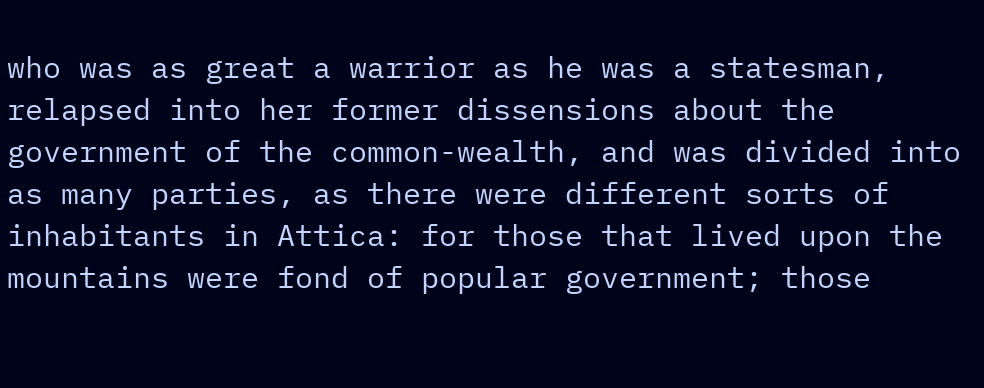who was as great a warrior as he was a statesman, relapsed into her former dissensions about the government of the common-wealth, and was divided into as many parties, as there were different sorts of inhabitants in Attica: for those that lived upon the mountains were fond of popular government; those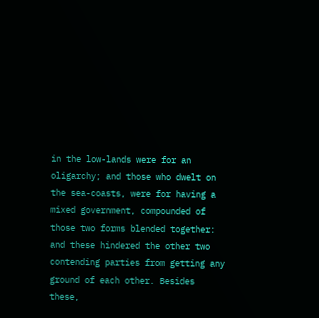in the low-lands were for an oligarchy; and those who dwelt on the sea-coasts, were for having a mixed government, compounded of those two forms blended together: and these hindered the other two contending parties from getting any ground of each other. Besides these,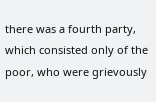there was a fourth party, which consisted only of the poor, who were grievously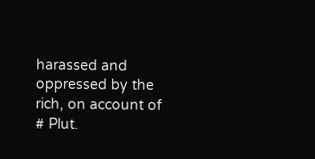harassed and oppressed by the rich, on account of # Plut.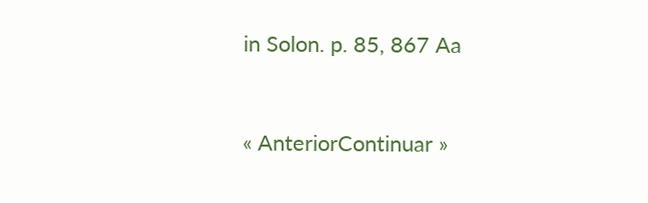in Solon. p. 85, 867 Aa


« AnteriorContinuar »